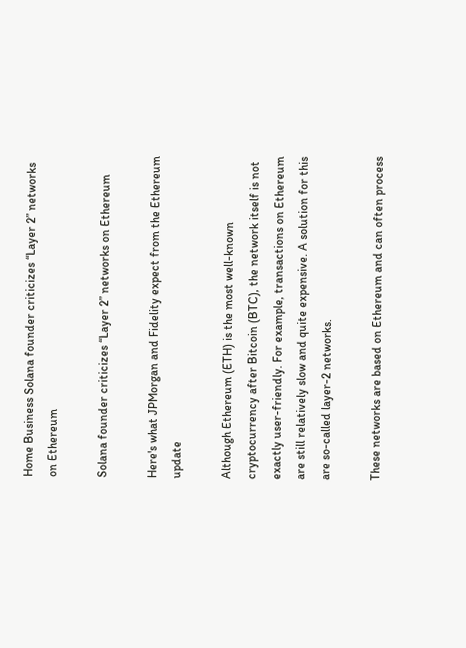Home Business Solana founder criticizes “Layer 2” networks on Ethereum

Solana founder criticizes “Layer 2” networks on Ethereum

Here's what JPMorgan and Fidelity expect from the Ethereum update

Although Ethereum (ETH) is the most well-known cryptocurrency after Bitcoin (BTC), the network itself is not exactly user-friendly. For example, transactions on Ethereum are still relatively slow and quite expensive. A solution for this are so-called layer-2 networks.

These networks are based on Ethereum and can often process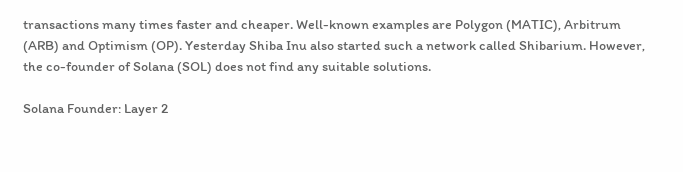transactions many times faster and cheaper. Well-known examples are Polygon (MATIC), Arbitrum (ARB) and Optimism (OP). Yesterday Shiba Inu also started such a network called Shibarium. However, the co-founder of Solana (SOL) does not find any suitable solutions.

Solana Founder: Layer 2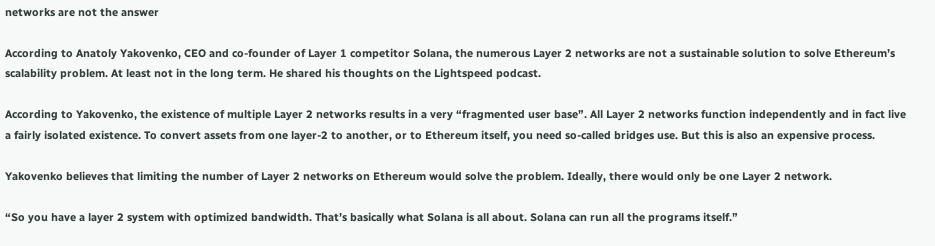networks are not the answer

According to Anatoly Yakovenko, CEO and co-founder of Layer 1 competitor Solana, the numerous Layer 2 networks are not a sustainable solution to solve Ethereum’s scalability problem. At least not in the long term. He shared his thoughts on the Lightspeed podcast.

According to Yakovenko, the existence of multiple Layer 2 networks results in a very “fragmented user base”. All Layer 2 networks function independently and in fact live a fairly isolated existence. To convert assets from one layer-2 to another, or to Ethereum itself, you need so-called bridges use. But this is also an expensive process.

Yakovenko believes that limiting the number of Layer 2 networks on Ethereum would solve the problem. Ideally, there would only be one Layer 2 network.

“So you have a layer 2 system with optimized bandwidth. That’s basically what Solana is all about. Solana can run all the programs itself.”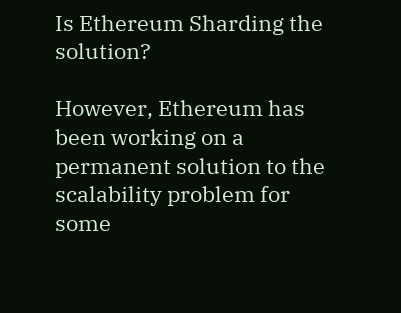Is Ethereum Sharding the solution?

However, Ethereum has been working on a permanent solution to the scalability problem for some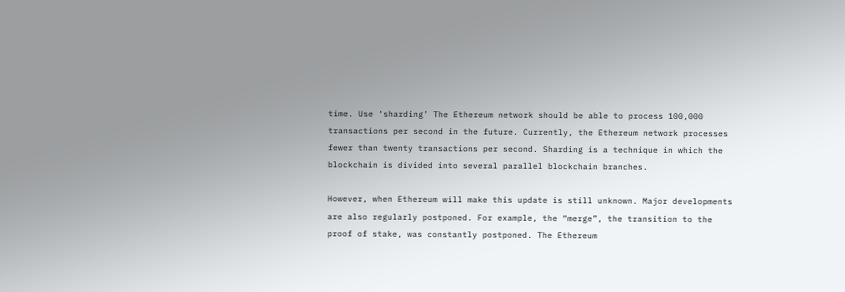time. Use ‘sharding’ The Ethereum network should be able to process 100,000 transactions per second in the future. Currently, the Ethereum network processes fewer than twenty transactions per second. Sharding is a technique in which the blockchain is divided into several parallel blockchain branches.

However, when Ethereum will make this update is still unknown. Major developments are also regularly postponed. For example, the “merge”, the transition to the proof of stake, was constantly postponed. The Ethereum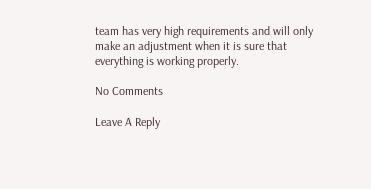team has very high requirements and will only make an adjustment when it is sure that everything is working properly.

No Comments

Leave A Reply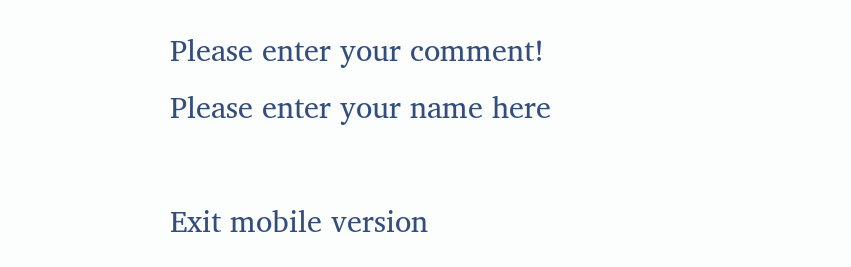Please enter your comment!
Please enter your name here

Exit mobile version